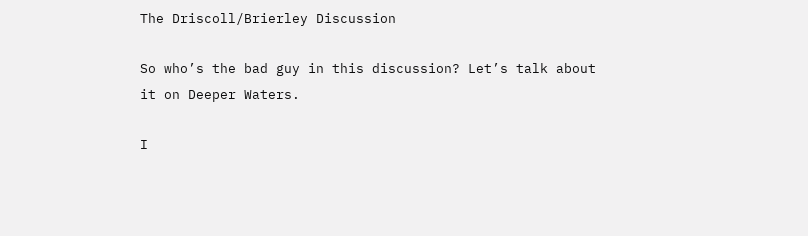The Driscoll/Brierley Discussion

So who’s the bad guy in this discussion? Let’s talk about it on Deeper Waters.

I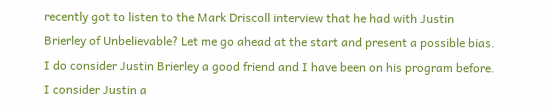recently got to listen to the Mark Driscoll interview that he had with Justin Brierley of Unbelievable? Let me go ahead at the start and present a possible bias. I do consider Justin Brierley a good friend and I have been on his program before. I consider Justin a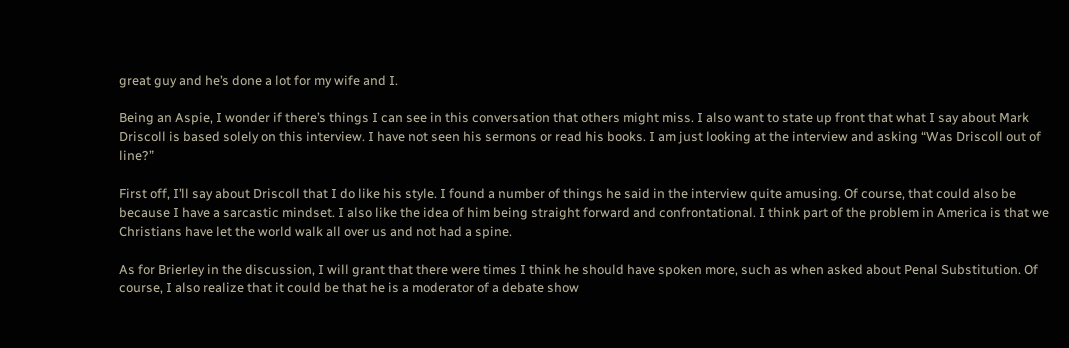great guy and he’s done a lot for my wife and I.

Being an Aspie, I wonder if there’s things I can see in this conversation that others might miss. I also want to state up front that what I say about Mark Driscoll is based solely on this interview. I have not seen his sermons or read his books. I am just looking at the interview and asking “Was Driscoll out of line?”

First off, I’ll say about Driscoll that I do like his style. I found a number of things he said in the interview quite amusing. Of course, that could also be because I have a sarcastic mindset. I also like the idea of him being straight forward and confrontational. I think part of the problem in America is that we Christians have let the world walk all over us and not had a spine.

As for Brierley in the discussion, I will grant that there were times I think he should have spoken more, such as when asked about Penal Substitution. Of course, I also realize that it could be that he is a moderator of a debate show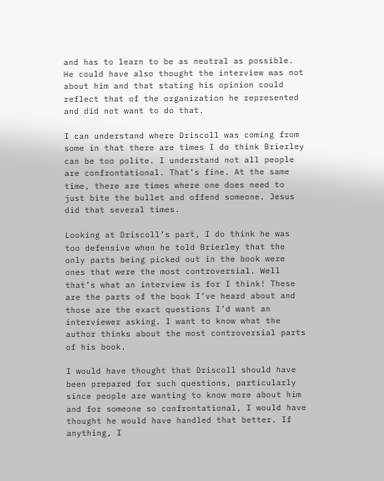and has to learn to be as neutral as possible. He could have also thought the interview was not about him and that stating his opinion could reflect that of the organization he represented and did not want to do that.

I can understand where Driscoll was coming from some in that there are times I do think Brierley can be too polite. I understand not all people are confrontational. That’s fine. At the same time, there are times where one does need to just bite the bullet and offend someone. Jesus did that several times.

Looking at Driscoll’s part, I do think he was too defensive when he told Brierley that the only parts being picked out in the book were ones that were the most controversial. Well that’s what an interview is for I think! These are the parts of the book I’ve heard about and those are the exact questions I’d want an interviewer asking. I want to know what the author thinks about the most controversial parts of his book.

I would have thought that Driscoll should have been prepared for such questions, particularly since people are wanting to know more about him and for someone so confrontational, I would have thought he would have handled that better. If anything, I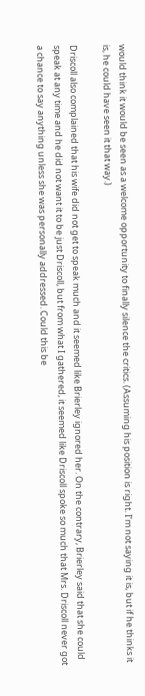would think it would be seen as a welcome opportunity to finally silence the critics. (Assuming his position is right. I’m not saying it is, but if he thinks it is, he could have seen it that way.)

Driscoll also complained that his wife did not get to speak much and it seemed like Brierley ignored her. On the contrary, Brierley said that she could speak at any time and he did not want it to be just Driscoll, but from what I gathered, it seemed like Driscoll spoke so much that Mrs. Driscoll never got a chance to say anything unless she was personally addressed. Could this be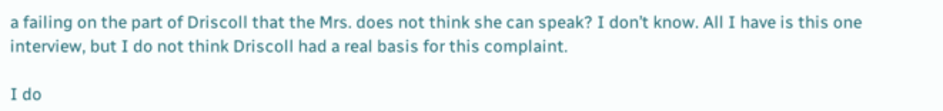a failing on the part of Driscoll that the Mrs. does not think she can speak? I don’t know. All I have is this one interview, but I do not think Driscoll had a real basis for this complaint.

I do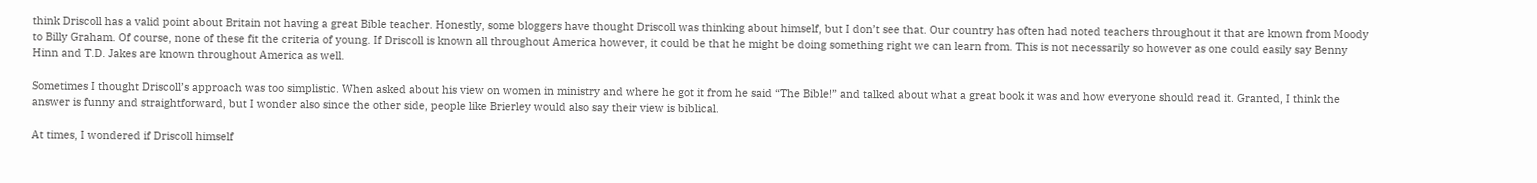think Driscoll has a valid point about Britain not having a great Bible teacher. Honestly, some bloggers have thought Driscoll was thinking about himself, but I don’t see that. Our country has often had noted teachers throughout it that are known from Moody to Billy Graham. Of course, none of these fit the criteria of young. If Driscoll is known all throughout America however, it could be that he might be doing something right we can learn from. This is not necessarily so however as one could easily say Benny Hinn and T.D. Jakes are known throughout America as well.

Sometimes I thought Driscoll’s approach was too simplistic. When asked about his view on women in ministry and where he got it from he said “The Bible!” and talked about what a great book it was and how everyone should read it. Granted, I think the answer is funny and straightforward, but I wonder also since the other side, people like Brierley would also say their view is biblical.

At times, I wondered if Driscoll himself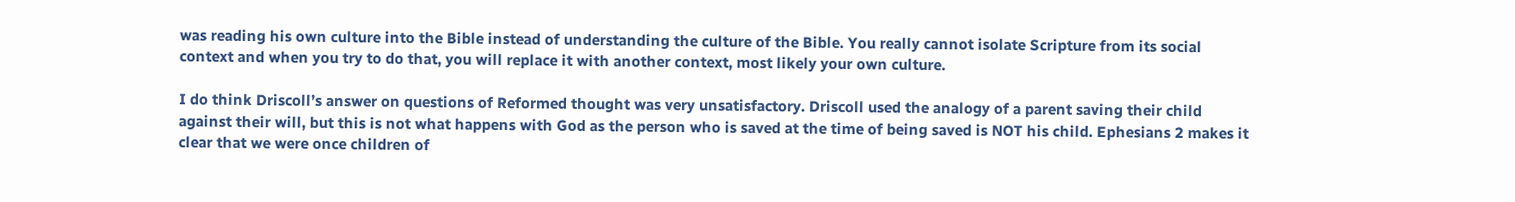was reading his own culture into the Bible instead of understanding the culture of the Bible. You really cannot isolate Scripture from its social context and when you try to do that, you will replace it with another context, most likely your own culture.

I do think Driscoll’s answer on questions of Reformed thought was very unsatisfactory. Driscoll used the analogy of a parent saving their child against their will, but this is not what happens with God as the person who is saved at the time of being saved is NOT his child. Ephesians 2 makes it clear that we were once children of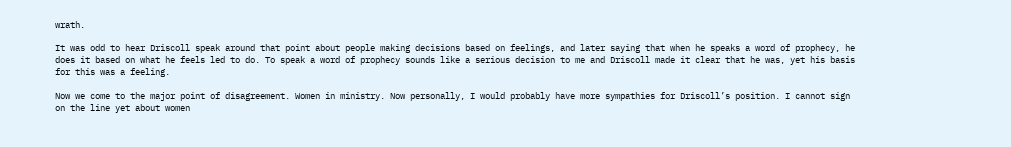wrath.

It was odd to hear Driscoll speak around that point about people making decisions based on feelings, and later saying that when he speaks a word of prophecy, he does it based on what he feels led to do. To speak a word of prophecy sounds like a serious decision to me and Driscoll made it clear that he was, yet his basis for this was a feeling.

Now we come to the major point of disagreement. Women in ministry. Now personally, I would probably have more sympathies for Driscoll’s position. I cannot sign on the line yet about women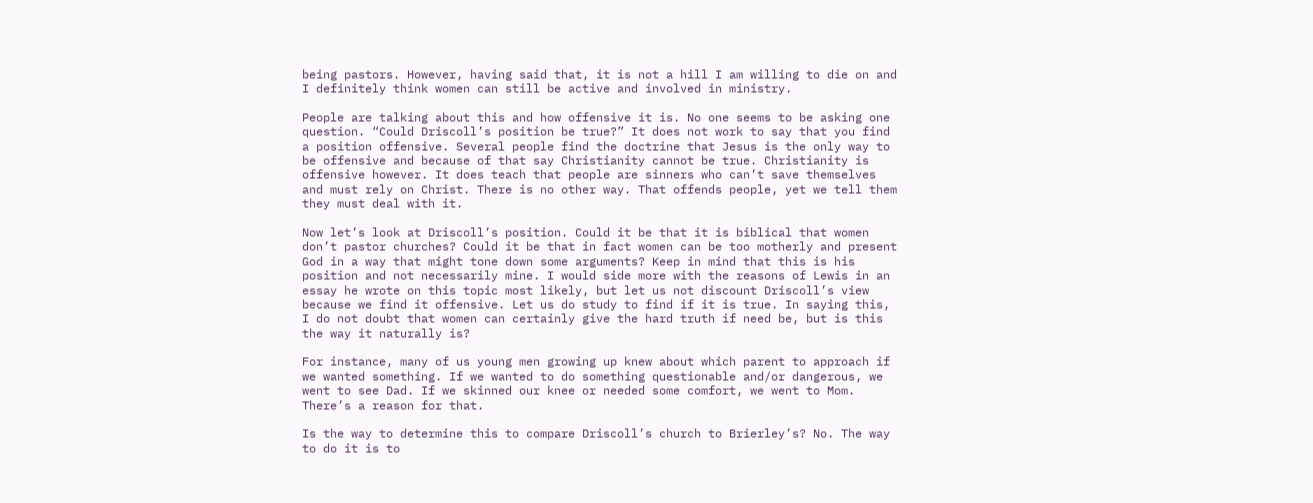being pastors. However, having said that, it is not a hill I am willing to die on and I definitely think women can still be active and involved in ministry.

People are talking about this and how offensive it is. No one seems to be asking one question. “Could Driscoll’s position be true?” It does not work to say that you find a position offensive. Several people find the doctrine that Jesus is the only way to be offensive and because of that say Christianity cannot be true. Christianity is offensive however. It does teach that people are sinners who can’t save themselves and must rely on Christ. There is no other way. That offends people, yet we tell them they must deal with it.

Now let’s look at Driscoll’s position. Could it be that it is biblical that women don’t pastor churches? Could it be that in fact women can be too motherly and present God in a way that might tone down some arguments? Keep in mind that this is his position and not necessarily mine. I would side more with the reasons of Lewis in an essay he wrote on this topic most likely, but let us not discount Driscoll’s view because we find it offensive. Let us do study to find if it is true. In saying this, I do not doubt that women can certainly give the hard truth if need be, but is this the way it naturally is?

For instance, many of us young men growing up knew about which parent to approach if we wanted something. If we wanted to do something questionable and/or dangerous, we went to see Dad. If we skinned our knee or needed some comfort, we went to Mom. There’s a reason for that.

Is the way to determine this to compare Driscoll’s church to Brierley’s? No. The way to do it is to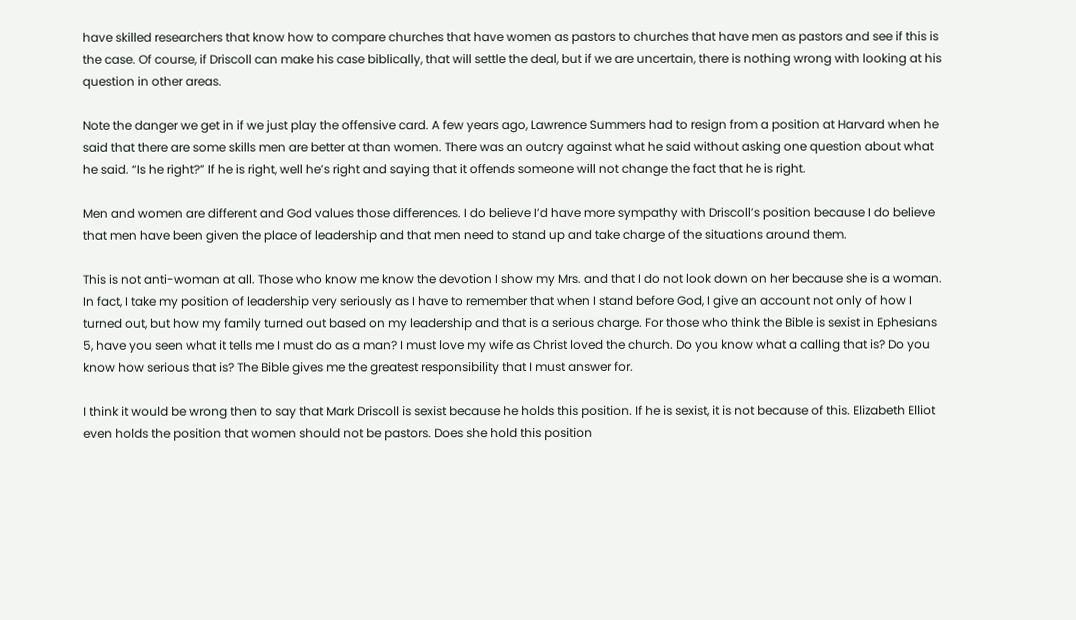have skilled researchers that know how to compare churches that have women as pastors to churches that have men as pastors and see if this is the case. Of course, if Driscoll can make his case biblically, that will settle the deal, but if we are uncertain, there is nothing wrong with looking at his question in other areas.

Note the danger we get in if we just play the offensive card. A few years ago, Lawrence Summers had to resign from a position at Harvard when he said that there are some skills men are better at than women. There was an outcry against what he said without asking one question about what he said. “Is he right?” If he is right, well he’s right and saying that it offends someone will not change the fact that he is right.

Men and women are different and God values those differences. I do believe I’d have more sympathy with Driscoll’s position because I do believe that men have been given the place of leadership and that men need to stand up and take charge of the situations around them.

This is not anti-woman at all. Those who know me know the devotion I show my Mrs. and that I do not look down on her because she is a woman. In fact, I take my position of leadership very seriously as I have to remember that when I stand before God, I give an account not only of how I turned out, but how my family turned out based on my leadership and that is a serious charge. For those who think the Bible is sexist in Ephesians 5, have you seen what it tells me I must do as a man? I must love my wife as Christ loved the church. Do you know what a calling that is? Do you know how serious that is? The Bible gives me the greatest responsibility that I must answer for.

I think it would be wrong then to say that Mark Driscoll is sexist because he holds this position. If he is sexist, it is not because of this. Elizabeth Elliot even holds the position that women should not be pastors. Does she hold this position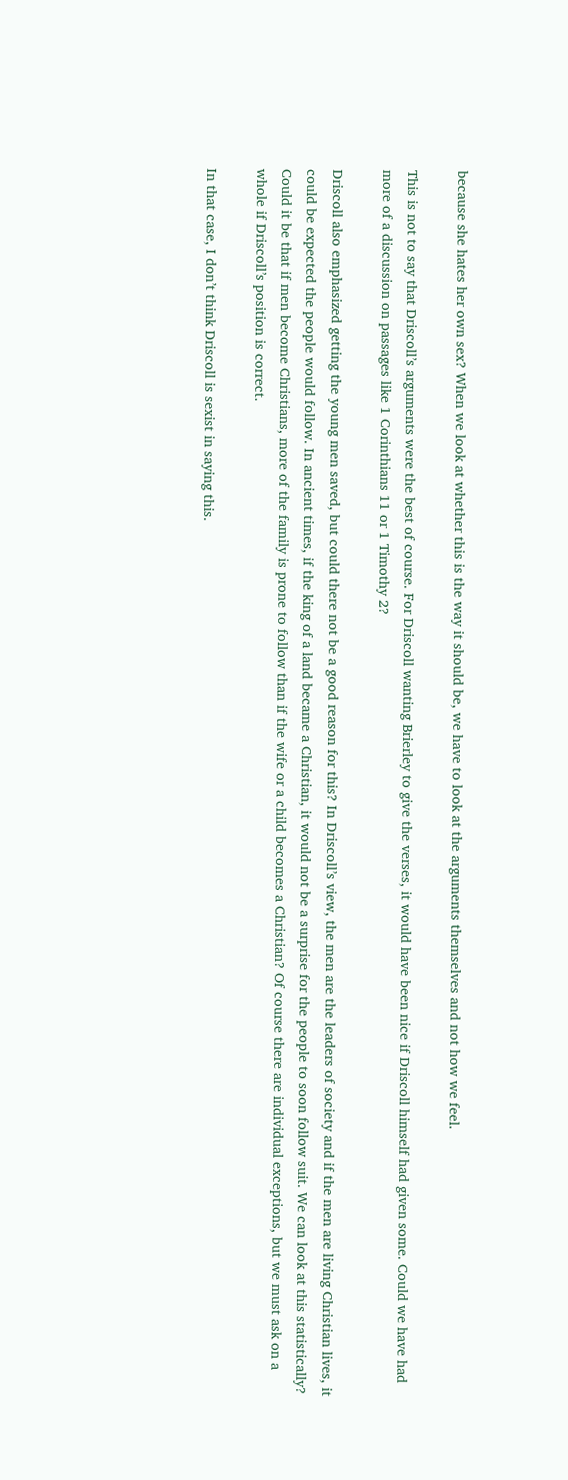because she hates her own sex? When we look at whether this is the way it should be, we have to look at the arguments themselves and not how we feel.

This is not to say that Driscoll’s arguments were the best of course. For Driscoll wanting Brierley to give the verses, it would have been nice if Driscoll himself had given some. Could we have had more of a discussion on passages like 1 Corinthians 11 or 1 Timothy 2?

Driscoll also emphasized getting the young men saved, but could there not be a good reason for this? In Driscoll’s view, the men are the leaders of society and if the men are living Christian lives, it could be expected the people would follow. In ancient times, if the king of a land became a Christian, it would not be a surprise for the people to soon follow suit. We can look at this statistically? Could it be that if men become Christians, more of the family is prone to follow than if the wife or a child becomes a Christian? Of course there are individual exceptions, but we must ask on a whole if Driscoll’s position is correct.

In that case, I don’t think Driscoll is sexist in saying this.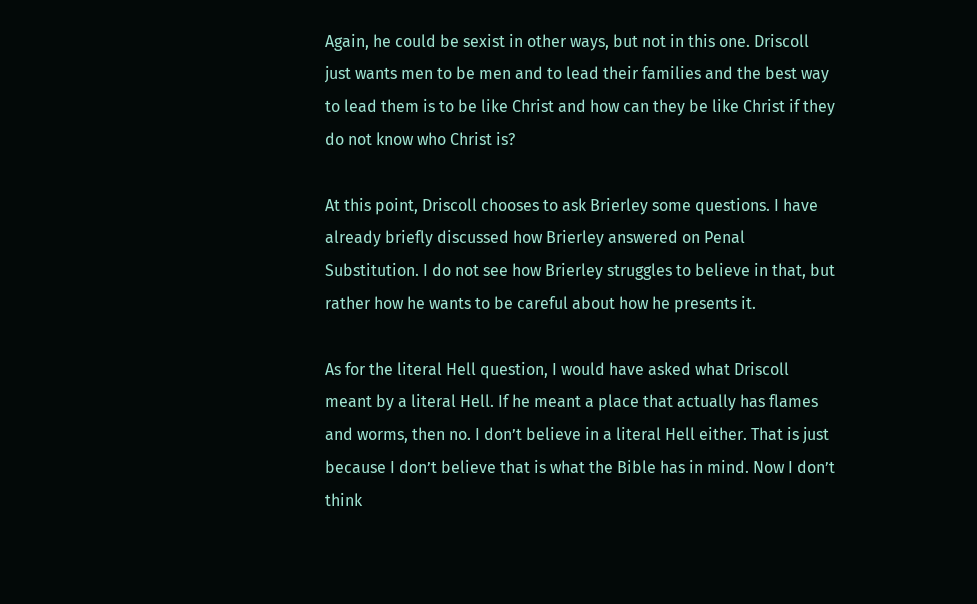Again, he could be sexist in other ways, but not in this one. Driscoll just wants men to be men and to lead their families and the best way to lead them is to be like Christ and how can they be like Christ if they do not know who Christ is?

At this point, Driscoll chooses to ask Brierley some questions. I have already briefly discussed how Brierley answered on Penal Substitution. I do not see how Brierley struggles to believe in that, but rather how he wants to be careful about how he presents it.

As for the literal Hell question, I would have asked what Driscoll meant by a literal Hell. If he meant a place that actually has flames and worms, then no. I don’t believe in a literal Hell either. That is just because I don’t believe that is what the Bible has in mind. Now I don’t think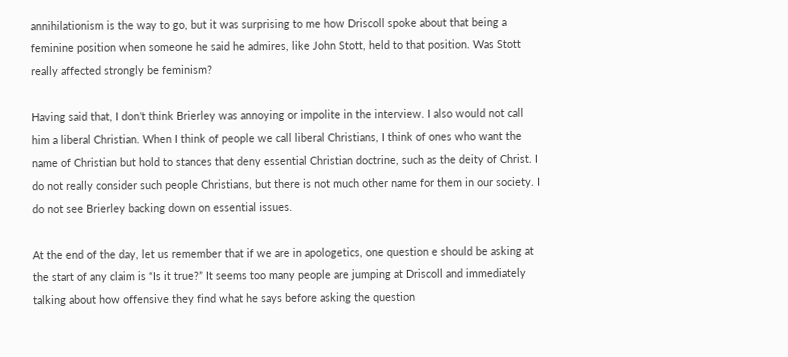annihilationism is the way to go, but it was surprising to me how Driscoll spoke about that being a feminine position when someone he said he admires, like John Stott, held to that position. Was Stott really affected strongly be feminism?

Having said that, I don’t think Brierley was annoying or impolite in the interview. I also would not call him a liberal Christian. When I think of people we call liberal Christians, I think of ones who want the name of Christian but hold to stances that deny essential Christian doctrine, such as the deity of Christ. I do not really consider such people Christians, but there is not much other name for them in our society. I do not see Brierley backing down on essential issues.

At the end of the day, let us remember that if we are in apologetics, one question e should be asking at the start of any claim is “Is it true?” It seems too many people are jumping at Driscoll and immediately talking about how offensive they find what he says before asking the question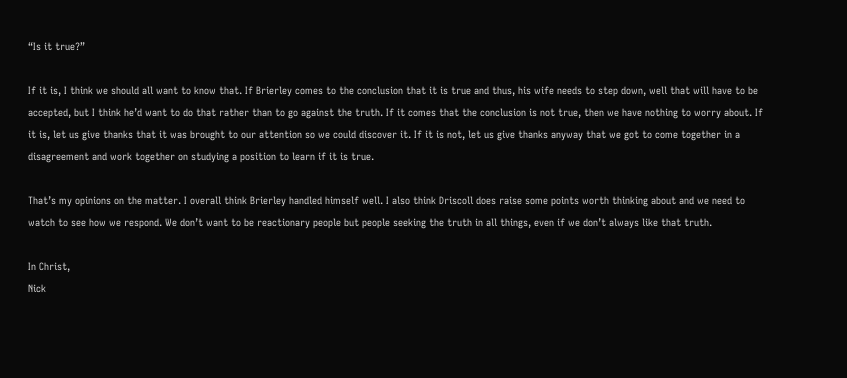“Is it true?”

If it is, I think we should all want to know that. If Brierley comes to the conclusion that it is true and thus, his wife needs to step down, well that will have to be accepted, but I think he’d want to do that rather than to go against the truth. If it comes that the conclusion is not true, then we have nothing to worry about. If it is, let us give thanks that it was brought to our attention so we could discover it. If it is not, let us give thanks anyway that we got to come together in a disagreement and work together on studying a position to learn if it is true.

That’s my opinions on the matter. I overall think Brierley handled himself well. I also think Driscoll does raise some points worth thinking about and we need to watch to see how we respond. We don’t want to be reactionary people but people seeking the truth in all things, even if we don’t always like that truth.

In Christ,
Nick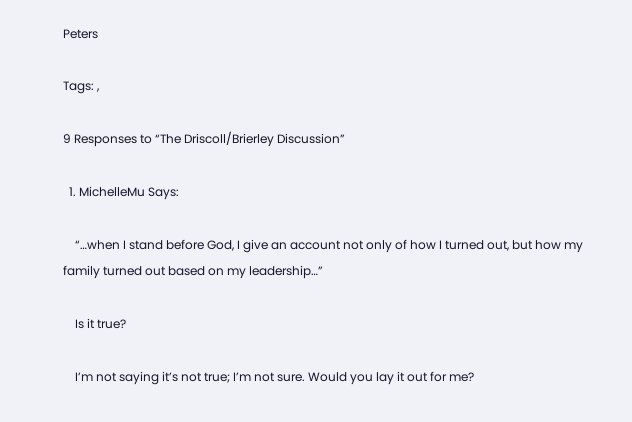Peters

Tags: ,

9 Responses to “The Driscoll/Brierley Discussion”

  1. MichelleMu Says:

    “…when I stand before God, I give an account not only of how I turned out, but how my family turned out based on my leadership…”

    Is it true?

    I’m not saying it’s not true; I’m not sure. Would you lay it out for me?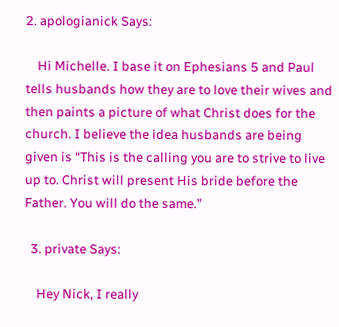2. apologianick Says:

    Hi Michelle. I base it on Ephesians 5 and Paul tells husbands how they are to love their wives and then paints a picture of what Christ does for the church. I believe the idea husbands are being given is “This is the calling you are to strive to live up to. Christ will present His bride before the Father. You will do the same.”

  3. private Says:

    Hey Nick, I really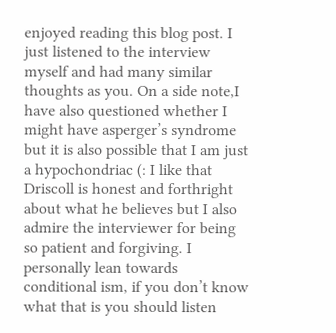enjoyed reading this blog post. I just listened to the interview myself and had many similar thoughts as you. On a side note,I have also questioned whether I might have asperger’s syndrome but it is also possible that I am just a hypochondriac (: I like that Driscoll is honest and forthright about what he believes but I also admire the interviewer for being so patient and forgiving. I personally lean towards conditional ism, if you don’t know what that is you should listen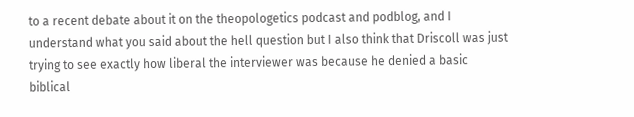to a recent debate about it on the theopologetics podcast and podblog, and I understand what you said about the hell question but I also think that Driscoll was just trying to see exactly how liberal the interviewer was because he denied a basic biblical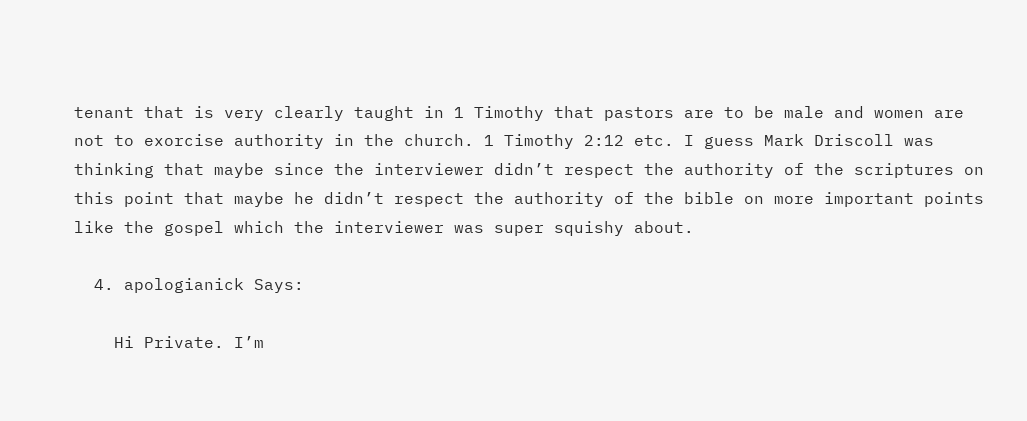tenant that is very clearly taught in 1 Timothy that pastors are to be male and women are not to exorcise authority in the church. 1 Timothy 2:12 etc. I guess Mark Driscoll was thinking that maybe since the interviewer didn’t respect the authority of the scriptures on this point that maybe he didn’t respect the authority of the bible on more important points like the gospel which the interviewer was super squishy about.

  4. apologianick Says:

    Hi Private. I’m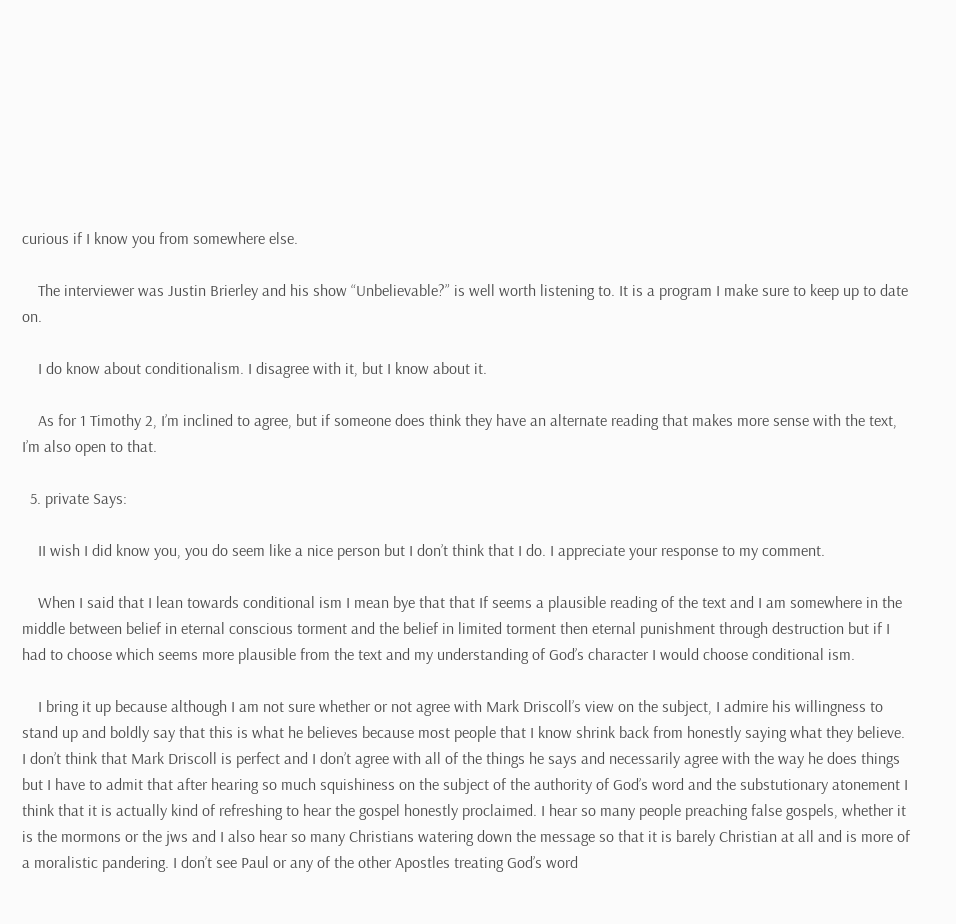curious if I know you from somewhere else.

    The interviewer was Justin Brierley and his show “Unbelievable?” is well worth listening to. It is a program I make sure to keep up to date on.

    I do know about conditionalism. I disagree with it, but I know about it.

    As for 1 Timothy 2, I’m inclined to agree, but if someone does think they have an alternate reading that makes more sense with the text, I’m also open to that.

  5. private Says:

    II wish I did know you, you do seem like a nice person but I don’t think that I do. I appreciate your response to my comment.

    When I said that I lean towards conditional ism I mean bye that that If seems a plausible reading of the text and I am somewhere in the middle between belief in eternal conscious torment and the belief in limited torment then eternal punishment through destruction but if I had to choose which seems more plausible from the text and my understanding of God’s character I would choose conditional ism.

    I bring it up because although I am not sure whether or not agree with Mark Driscoll’s view on the subject, I admire his willingness to stand up and boldly say that this is what he believes because most people that I know shrink back from honestly saying what they believe. I don’t think that Mark Driscoll is perfect and I don’t agree with all of the things he says and necessarily agree with the way he does things but I have to admit that after hearing so much squishiness on the subject of the authority of God’s word and the substutionary atonement I think that it is actually kind of refreshing to hear the gospel honestly proclaimed. I hear so many people preaching false gospels, whether it is the mormons or the jws and I also hear so many Christians watering down the message so that it is barely Christian at all and is more of a moralistic pandering. I don’t see Paul or any of the other Apostles treating God’s word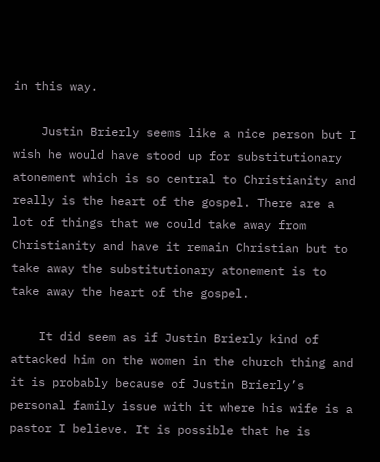in this way.

    Justin Brierly seems like a nice person but I wish he would have stood up for substitutionary atonement which is so central to Christianity and really is the heart of the gospel. There are a lot of things that we could take away from Christianity and have it remain Christian but to take away the substitutionary atonement is to take away the heart of the gospel.

    It did seem as if Justin Brierly kind of attacked him on the women in the church thing and it is probably because of Justin Brierly’s personal family issue with it where his wife is a pastor I believe. It is possible that he is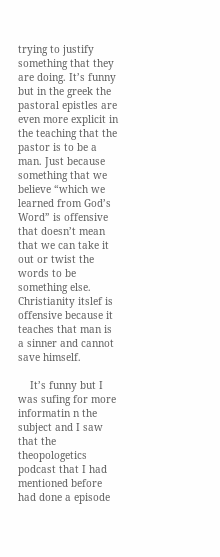trying to justify something that they are doing. It’s funny but in the greek the pastoral epistles are even more explicit in the teaching that the pastor is to be a man. Just because something that we believe “which we learned from God’s Word” is offensive that doesn’t mean that we can take it out or twist the words to be something else. Christianity itslef is offensive because it teaches that man is a sinner and cannot save himself.

    It’s funny but I was sufing for more informatin n the subject and I saw that the theopologetics podcast that I had mentioned before had done a episode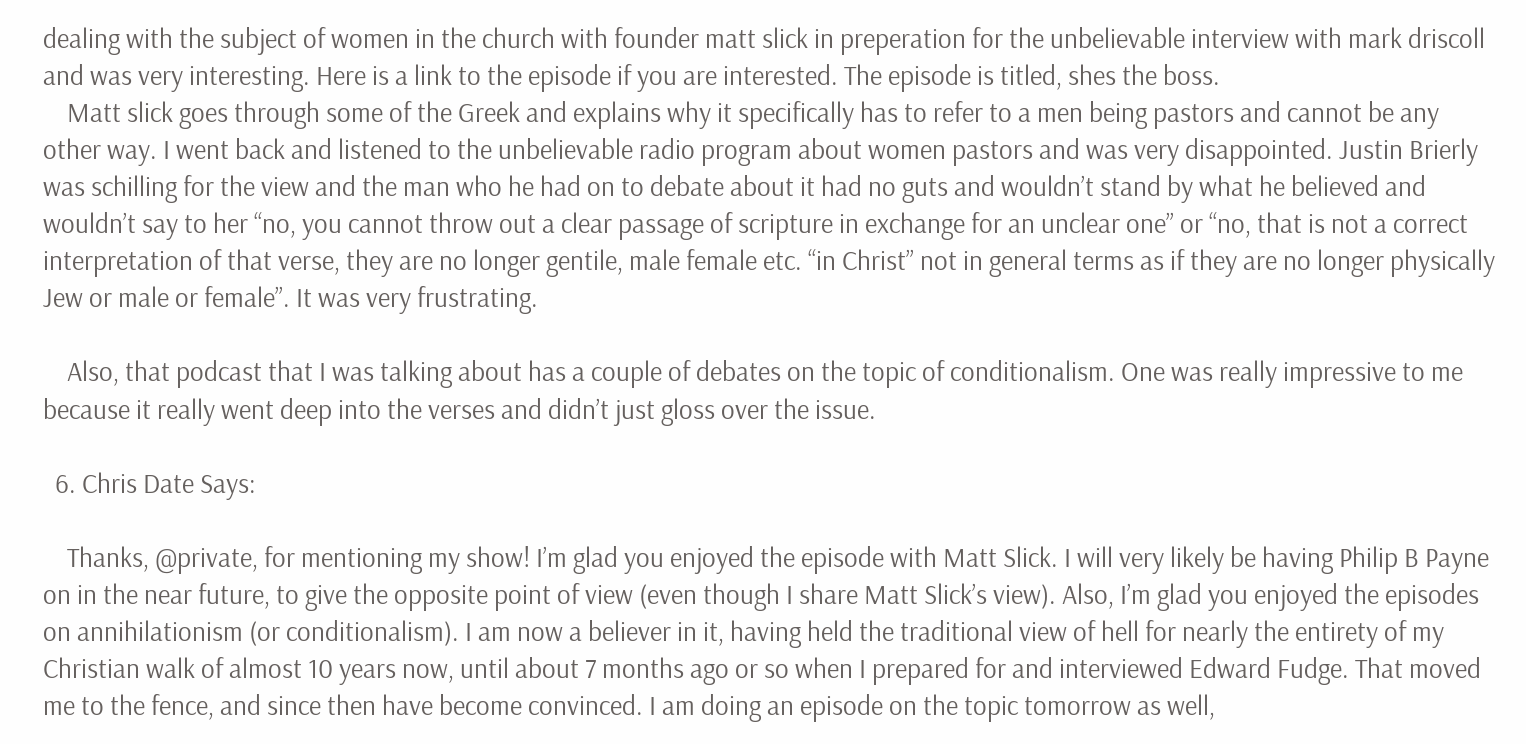dealing with the subject of women in the church with founder matt slick in preperation for the unbelievable interview with mark driscoll and was very interesting. Here is a link to the episode if you are interested. The episode is titled, shes the boss.
    Matt slick goes through some of the Greek and explains why it specifically has to refer to a men being pastors and cannot be any other way. I went back and listened to the unbelievable radio program about women pastors and was very disappointed. Justin Brierly was schilling for the view and the man who he had on to debate about it had no guts and wouldn’t stand by what he believed and wouldn’t say to her “no, you cannot throw out a clear passage of scripture in exchange for an unclear one” or “no, that is not a correct interpretation of that verse, they are no longer gentile, male female etc. “in Christ” not in general terms as if they are no longer physically Jew or male or female”. It was very frustrating.

    Also, that podcast that I was talking about has a couple of debates on the topic of conditionalism. One was really impressive to me because it really went deep into the verses and didn’t just gloss over the issue.

  6. Chris Date Says:

    Thanks, @private, for mentioning my show! I’m glad you enjoyed the episode with Matt Slick. I will very likely be having Philip B Payne on in the near future, to give the opposite point of view (even though I share Matt Slick’s view). Also, I’m glad you enjoyed the episodes on annihilationism (or conditionalism). I am now a believer in it, having held the traditional view of hell for nearly the entirety of my Christian walk of almost 10 years now, until about 7 months ago or so when I prepared for and interviewed Edward Fudge. That moved me to the fence, and since then have become convinced. I am doing an episode on the topic tomorrow as well,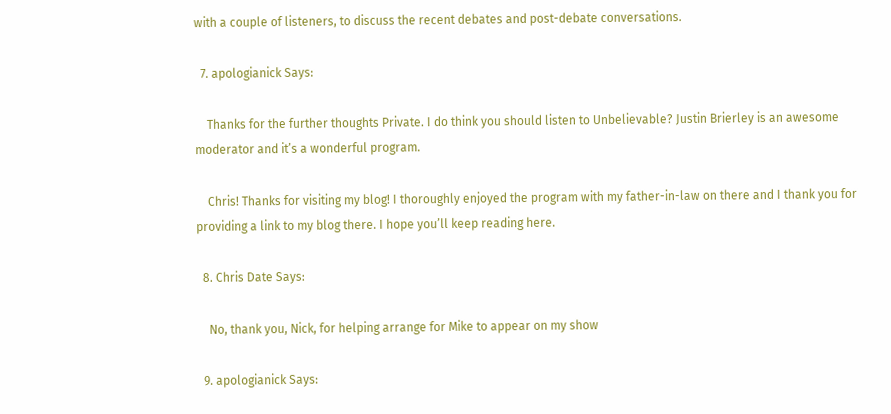with a couple of listeners, to discuss the recent debates and post-debate conversations.

  7. apologianick Says:

    Thanks for the further thoughts Private. I do think you should listen to Unbelievable? Justin Brierley is an awesome moderator and it’s a wonderful program.

    Chris! Thanks for visiting my blog! I thoroughly enjoyed the program with my father-in-law on there and I thank you for providing a link to my blog there. I hope you’ll keep reading here.

  8. Chris Date Says:

    No, thank you, Nick, for helping arrange for Mike to appear on my show

  9. apologianick Says: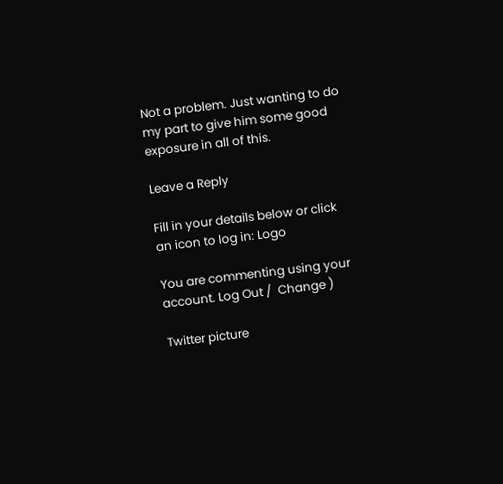Not a problem. Just wanting to do my part to give him some good exposure in all of this.

Leave a Reply

Fill in your details below or click an icon to log in: Logo

You are commenting using your account. Log Out /  Change )

Twitter picture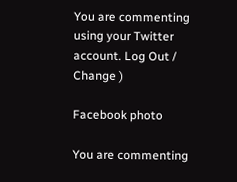You are commenting using your Twitter account. Log Out /  Change )

Facebook photo

You are commenting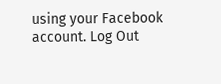using your Facebook account. Log Out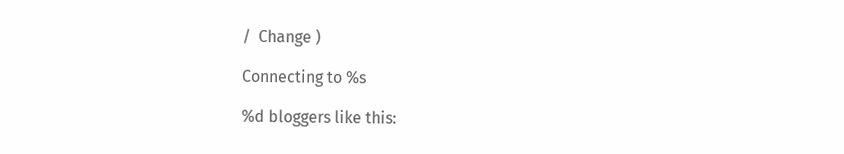/  Change )

Connecting to %s

%d bloggers like this: